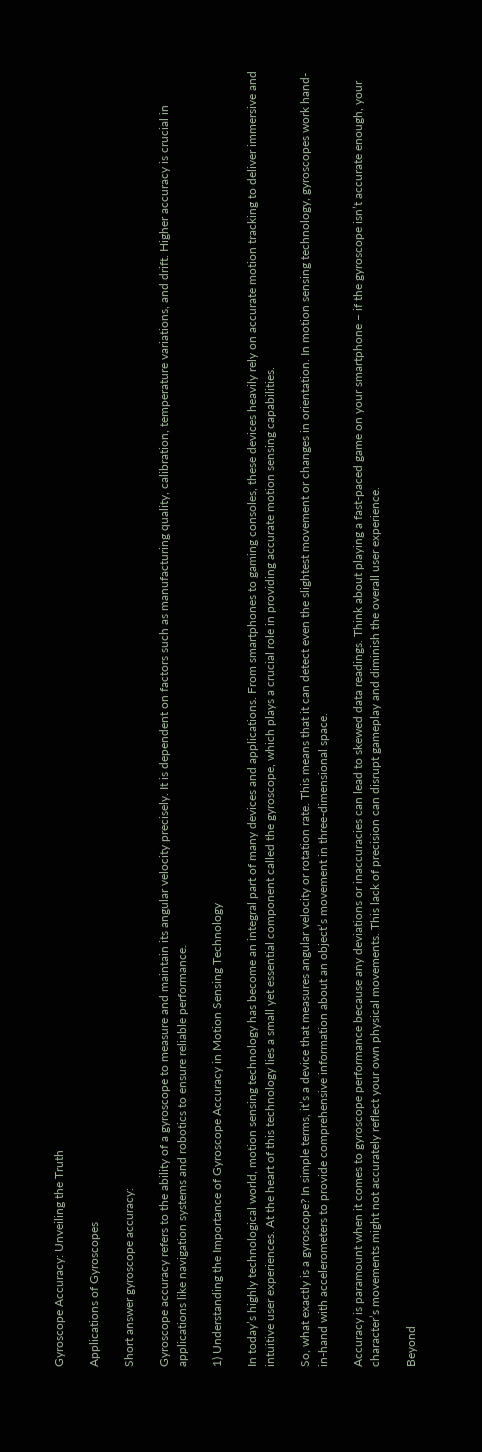Gyroscope Accuracy: Unveiling the Truth

Applications of Gyroscopes

Short answer gyroscope accuracy:

Gyroscope accuracy refers to the ability of a gyroscope to measure and maintain its angular velocity precisely. It is dependent on factors such as manufacturing quality, calibration, temperature variations, and drift. Higher accuracy is crucial in applications like navigation systems and robotics to ensure reliable performance.

1) Understanding the Importance of Gyroscope Accuracy in Motion Sensing Technology

In today’s highly technological world, motion sensing technology has become an integral part of many devices and applications. From smartphones to gaming consoles, these devices heavily rely on accurate motion tracking to deliver immersive and intuitive user experiences. At the heart of this technology lies a small yet essential component called the gyroscope, which plays a crucial role in providing accurate motion sensing capabilities.

So, what exactly is a gyroscope? In simple terms, it’s a device that measures angular velocity or rotation rate. This means that it can detect even the slightest movement or changes in orientation. In motion sensing technology, gyroscopes work hand-in-hand with accelerometers to provide comprehensive information about an object’s movement in three-dimensional space.

Accuracy is paramount when it comes to gyroscope performance because any deviations or inaccuracies can lead to skewed data readings. Think about playing a fast-paced game on your smartphone – if the gyroscope isn’t accurate enough, your character’s movements might not accurately reflect your own physical movements. This lack of precision can disrupt gameplay and diminish the overall user experience.

Beyond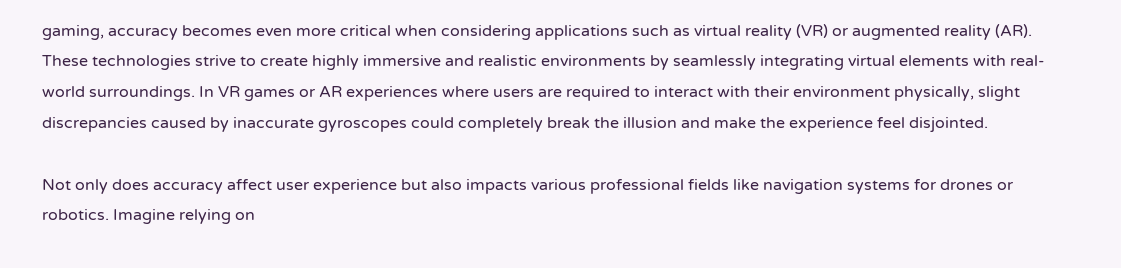gaming, accuracy becomes even more critical when considering applications such as virtual reality (VR) or augmented reality (AR). These technologies strive to create highly immersive and realistic environments by seamlessly integrating virtual elements with real-world surroundings. In VR games or AR experiences where users are required to interact with their environment physically, slight discrepancies caused by inaccurate gyroscopes could completely break the illusion and make the experience feel disjointed.

Not only does accuracy affect user experience but also impacts various professional fields like navigation systems for drones or robotics. Imagine relying on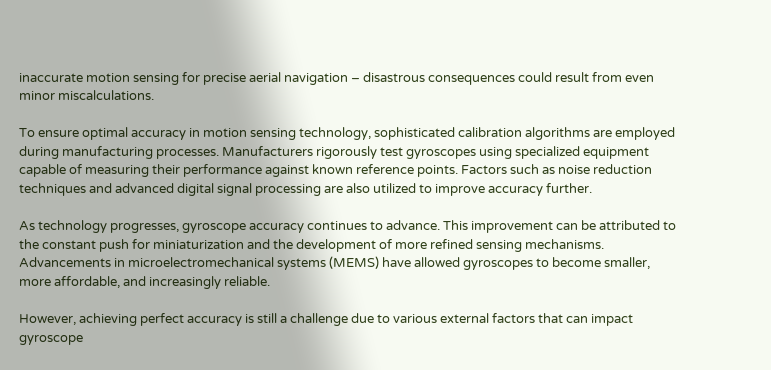inaccurate motion sensing for precise aerial navigation – disastrous consequences could result from even minor miscalculations.

To ensure optimal accuracy in motion sensing technology, sophisticated calibration algorithms are employed during manufacturing processes. Manufacturers rigorously test gyroscopes using specialized equipment capable of measuring their performance against known reference points. Factors such as noise reduction techniques and advanced digital signal processing are also utilized to improve accuracy further.

As technology progresses, gyroscope accuracy continues to advance. This improvement can be attributed to the constant push for miniaturization and the development of more refined sensing mechanisms. Advancements in microelectromechanical systems (MEMS) have allowed gyroscopes to become smaller, more affordable, and increasingly reliable.

However, achieving perfect accuracy is still a challenge due to various external factors that can impact gyroscope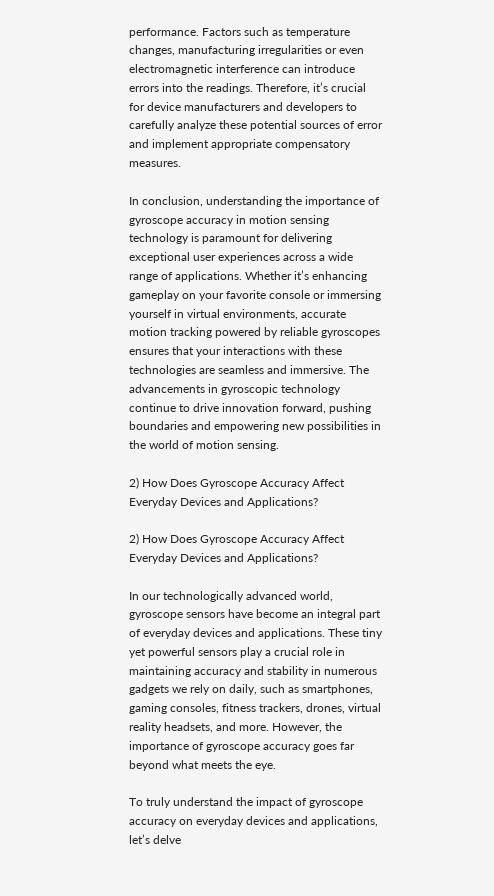performance. Factors such as temperature changes, manufacturing irregularities or even electromagnetic interference can introduce errors into the readings. Therefore, it’s crucial for device manufacturers and developers to carefully analyze these potential sources of error and implement appropriate compensatory measures.

In conclusion, understanding the importance of gyroscope accuracy in motion sensing technology is paramount for delivering exceptional user experiences across a wide range of applications. Whether it’s enhancing gameplay on your favorite console or immersing yourself in virtual environments, accurate motion tracking powered by reliable gyroscopes ensures that your interactions with these technologies are seamless and immersive. The advancements in gyroscopic technology continue to drive innovation forward, pushing boundaries and empowering new possibilities in the world of motion sensing.

2) How Does Gyroscope Accuracy Affect Everyday Devices and Applications?

2) How Does Gyroscope Accuracy Affect Everyday Devices and Applications?

In our technologically advanced world, gyroscope sensors have become an integral part of everyday devices and applications. These tiny yet powerful sensors play a crucial role in maintaining accuracy and stability in numerous gadgets we rely on daily, such as smartphones, gaming consoles, fitness trackers, drones, virtual reality headsets, and more. However, the importance of gyroscope accuracy goes far beyond what meets the eye.

To truly understand the impact of gyroscope accuracy on everyday devices and applications, let’s delve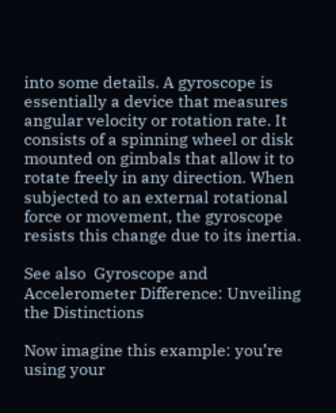into some details. A gyroscope is essentially a device that measures angular velocity or rotation rate. It consists of a spinning wheel or disk mounted on gimbals that allow it to rotate freely in any direction. When subjected to an external rotational force or movement, the gyroscope resists this change due to its inertia.

See also  Gyroscope and Accelerometer Difference: Unveiling the Distinctions

Now imagine this example: you’re using your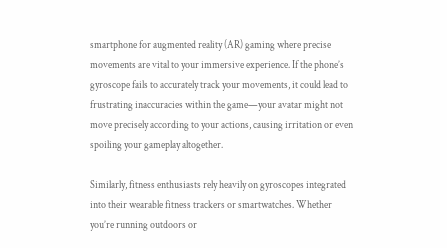smartphone for augmented reality (AR) gaming where precise movements are vital to your immersive experience. If the phone’s gyroscope fails to accurately track your movements, it could lead to frustrating inaccuracies within the game—your avatar might not move precisely according to your actions, causing irritation or even spoiling your gameplay altogether.

Similarly, fitness enthusiasts rely heavily on gyroscopes integrated into their wearable fitness trackers or smartwatches. Whether you’re running outdoors or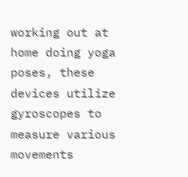working out at home doing yoga poses, these devices utilize gyroscopes to measure various movements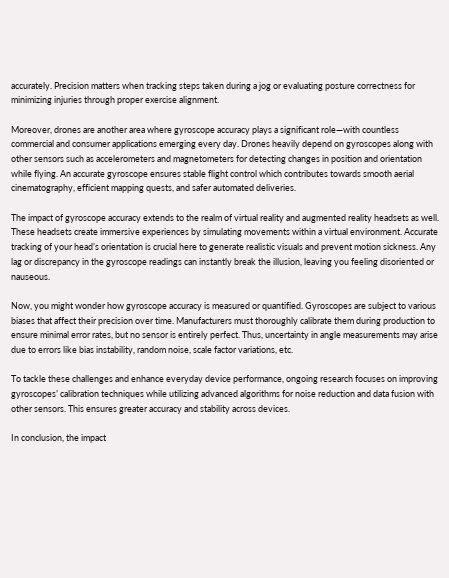accurately. Precision matters when tracking steps taken during a jog or evaluating posture correctness for minimizing injuries through proper exercise alignment.

Moreover, drones are another area where gyroscope accuracy plays a significant role—with countless commercial and consumer applications emerging every day. Drones heavily depend on gyroscopes along with other sensors such as accelerometers and magnetometers for detecting changes in position and orientation while flying. An accurate gyroscope ensures stable flight control which contributes towards smooth aerial cinematography, efficient mapping quests, and safer automated deliveries.

The impact of gyroscope accuracy extends to the realm of virtual reality and augmented reality headsets as well. These headsets create immersive experiences by simulating movements within a virtual environment. Accurate tracking of your head’s orientation is crucial here to generate realistic visuals and prevent motion sickness. Any lag or discrepancy in the gyroscope readings can instantly break the illusion, leaving you feeling disoriented or nauseous.

Now, you might wonder how gyroscope accuracy is measured or quantified. Gyroscopes are subject to various biases that affect their precision over time. Manufacturers must thoroughly calibrate them during production to ensure minimal error rates, but no sensor is entirely perfect. Thus, uncertainty in angle measurements may arise due to errors like bias instability, random noise, scale factor variations, etc.

To tackle these challenges and enhance everyday device performance, ongoing research focuses on improving gyroscopes’ calibration techniques while utilizing advanced algorithms for noise reduction and data fusion with other sensors. This ensures greater accuracy and stability across devices.

In conclusion, the impact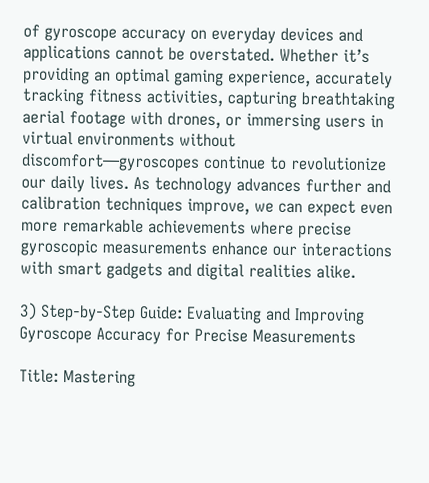of gyroscope accuracy on everyday devices and applications cannot be overstated. Whether it’s providing an optimal gaming experience, accurately tracking fitness activities, capturing breathtaking aerial footage with drones, or immersing users in virtual environments without discomfort—gyroscopes continue to revolutionize our daily lives. As technology advances further and calibration techniques improve, we can expect even more remarkable achievements where precise gyroscopic measurements enhance our interactions with smart gadgets and digital realities alike.

3) Step-by-Step Guide: Evaluating and Improving Gyroscope Accuracy for Precise Measurements

Title: Mastering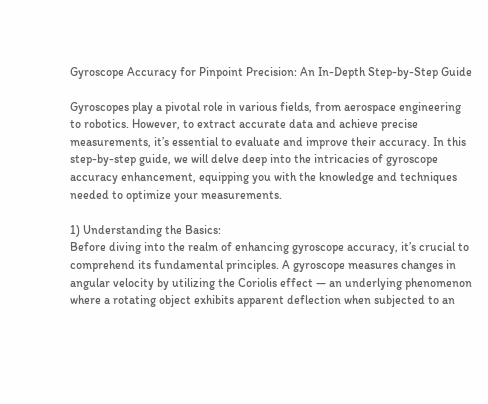Gyroscope Accuracy for Pinpoint Precision: An In-Depth Step-by-Step Guide

Gyroscopes play a pivotal role in various fields, from aerospace engineering to robotics. However, to extract accurate data and achieve precise measurements, it’s essential to evaluate and improve their accuracy. In this step-by-step guide, we will delve deep into the intricacies of gyroscope accuracy enhancement, equipping you with the knowledge and techniques needed to optimize your measurements.

1) Understanding the Basics:
Before diving into the realm of enhancing gyroscope accuracy, it’s crucial to comprehend its fundamental principles. A gyroscope measures changes in angular velocity by utilizing the Coriolis effect — an underlying phenomenon where a rotating object exhibits apparent deflection when subjected to an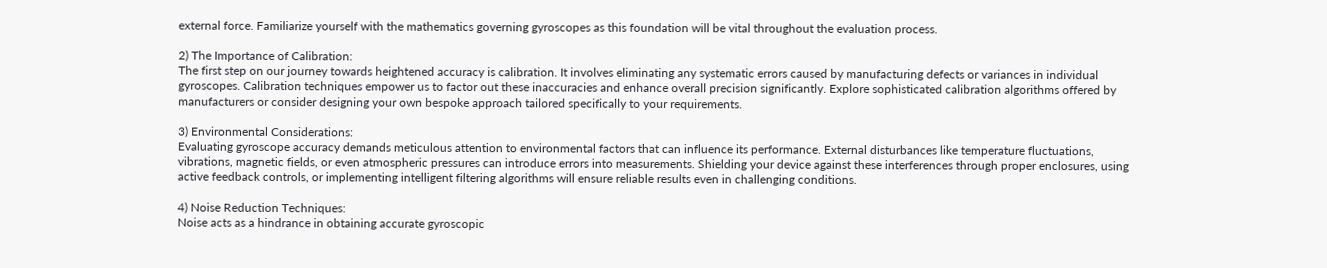external force. Familiarize yourself with the mathematics governing gyroscopes as this foundation will be vital throughout the evaluation process.

2) The Importance of Calibration:
The first step on our journey towards heightened accuracy is calibration. It involves eliminating any systematic errors caused by manufacturing defects or variances in individual gyroscopes. Calibration techniques empower us to factor out these inaccuracies and enhance overall precision significantly. Explore sophisticated calibration algorithms offered by manufacturers or consider designing your own bespoke approach tailored specifically to your requirements.

3) Environmental Considerations:
Evaluating gyroscope accuracy demands meticulous attention to environmental factors that can influence its performance. External disturbances like temperature fluctuations, vibrations, magnetic fields, or even atmospheric pressures can introduce errors into measurements. Shielding your device against these interferences through proper enclosures, using active feedback controls, or implementing intelligent filtering algorithms will ensure reliable results even in challenging conditions.

4) Noise Reduction Techniques:
Noise acts as a hindrance in obtaining accurate gyroscopic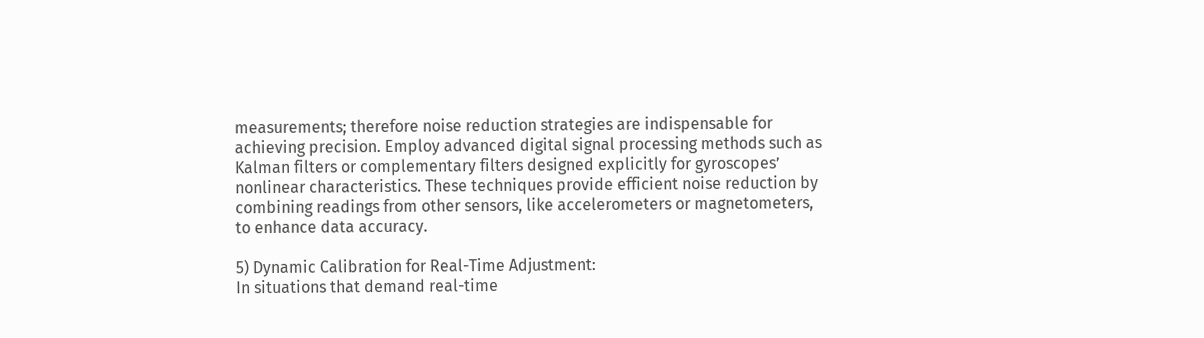measurements; therefore noise reduction strategies are indispensable for achieving precision. Employ advanced digital signal processing methods such as Kalman filters or complementary filters designed explicitly for gyroscopes’ nonlinear characteristics. These techniques provide efficient noise reduction by combining readings from other sensors, like accelerometers or magnetometers, to enhance data accuracy.

5) Dynamic Calibration for Real-Time Adjustment:
In situations that demand real-time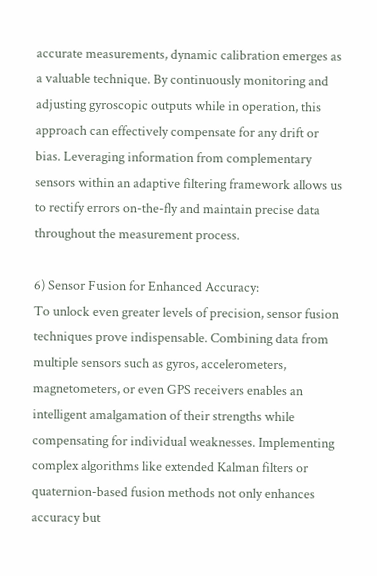accurate measurements, dynamic calibration emerges as a valuable technique. By continuously monitoring and adjusting gyroscopic outputs while in operation, this approach can effectively compensate for any drift or bias. Leveraging information from complementary sensors within an adaptive filtering framework allows us to rectify errors on-the-fly and maintain precise data throughout the measurement process.

6) Sensor Fusion for Enhanced Accuracy:
To unlock even greater levels of precision, sensor fusion techniques prove indispensable. Combining data from multiple sensors such as gyros, accelerometers, magnetometers, or even GPS receivers enables an intelligent amalgamation of their strengths while compensating for individual weaknesses. Implementing complex algorithms like extended Kalman filters or quaternion-based fusion methods not only enhances accuracy but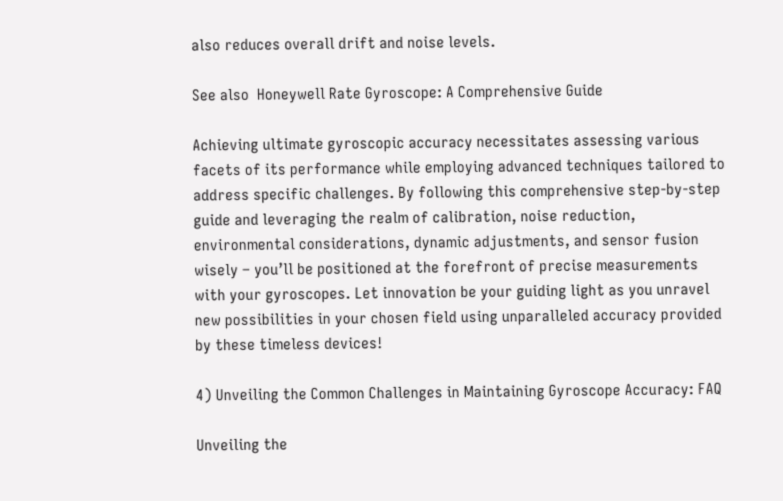also reduces overall drift and noise levels.

See also  Honeywell Rate Gyroscope: A Comprehensive Guide

Achieving ultimate gyroscopic accuracy necessitates assessing various facets of its performance while employing advanced techniques tailored to address specific challenges. By following this comprehensive step-by-step guide and leveraging the realm of calibration, noise reduction, environmental considerations, dynamic adjustments, and sensor fusion wisely – you’ll be positioned at the forefront of precise measurements with your gyroscopes. Let innovation be your guiding light as you unravel new possibilities in your chosen field using unparalleled accuracy provided by these timeless devices!

4) Unveiling the Common Challenges in Maintaining Gyroscope Accuracy: FAQ

Unveiling the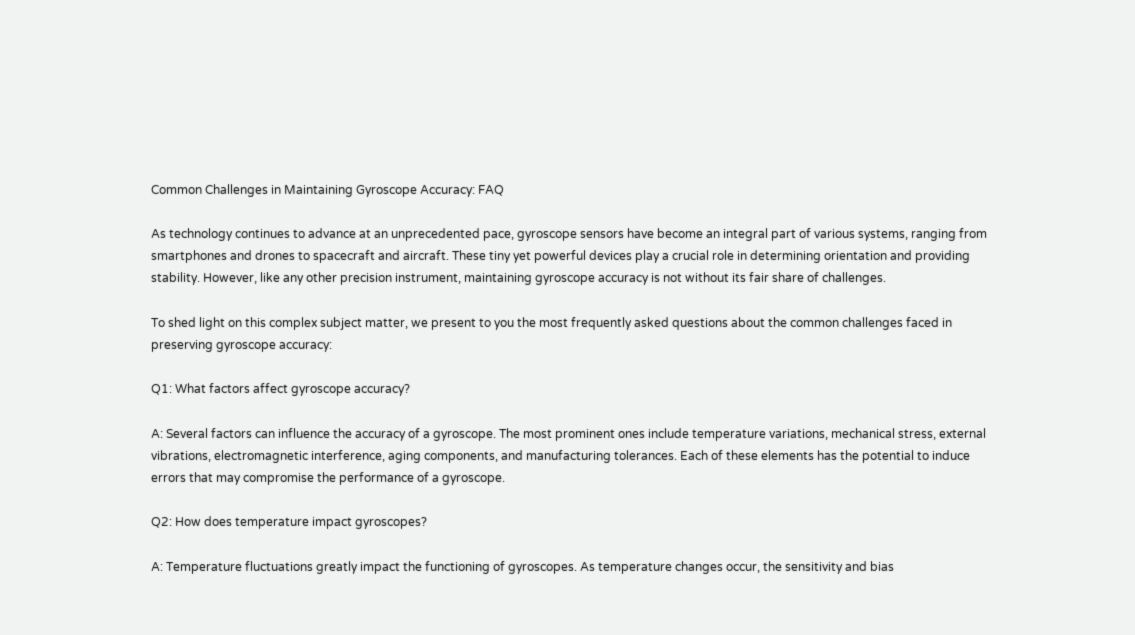Common Challenges in Maintaining Gyroscope Accuracy: FAQ

As technology continues to advance at an unprecedented pace, gyroscope sensors have become an integral part of various systems, ranging from smartphones and drones to spacecraft and aircraft. These tiny yet powerful devices play a crucial role in determining orientation and providing stability. However, like any other precision instrument, maintaining gyroscope accuracy is not without its fair share of challenges.

To shed light on this complex subject matter, we present to you the most frequently asked questions about the common challenges faced in preserving gyroscope accuracy:

Q1: What factors affect gyroscope accuracy?

A: Several factors can influence the accuracy of a gyroscope. The most prominent ones include temperature variations, mechanical stress, external vibrations, electromagnetic interference, aging components, and manufacturing tolerances. Each of these elements has the potential to induce errors that may compromise the performance of a gyroscope.

Q2: How does temperature impact gyroscopes?

A: Temperature fluctuations greatly impact the functioning of gyroscopes. As temperature changes occur, the sensitivity and bias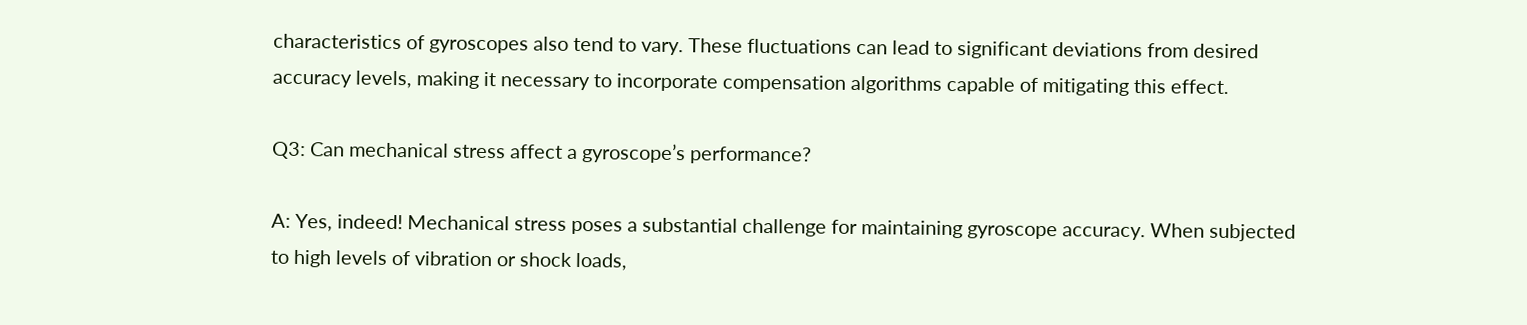characteristics of gyroscopes also tend to vary. These fluctuations can lead to significant deviations from desired accuracy levels, making it necessary to incorporate compensation algorithms capable of mitigating this effect.

Q3: Can mechanical stress affect a gyroscope’s performance?

A: Yes, indeed! Mechanical stress poses a substantial challenge for maintaining gyroscope accuracy. When subjected to high levels of vibration or shock loads,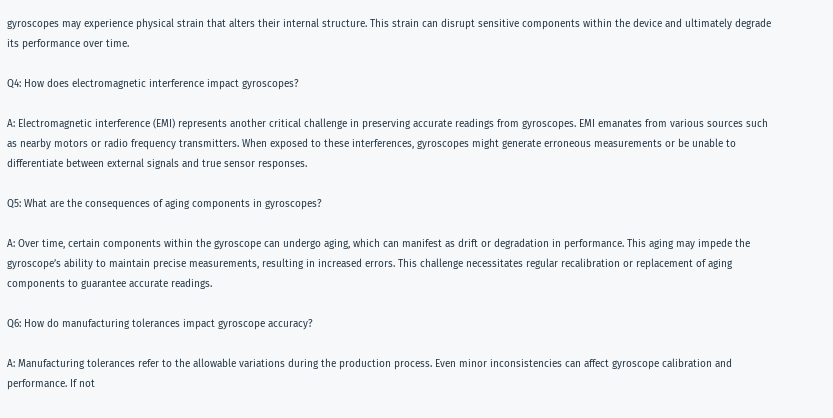gyroscopes may experience physical strain that alters their internal structure. This strain can disrupt sensitive components within the device and ultimately degrade its performance over time.

Q4: How does electromagnetic interference impact gyroscopes?

A: Electromagnetic interference (EMI) represents another critical challenge in preserving accurate readings from gyroscopes. EMI emanates from various sources such as nearby motors or radio frequency transmitters. When exposed to these interferences, gyroscopes might generate erroneous measurements or be unable to differentiate between external signals and true sensor responses.

Q5: What are the consequences of aging components in gyroscopes?

A: Over time, certain components within the gyroscope can undergo aging, which can manifest as drift or degradation in performance. This aging may impede the gyroscope’s ability to maintain precise measurements, resulting in increased errors. This challenge necessitates regular recalibration or replacement of aging components to guarantee accurate readings.

Q6: How do manufacturing tolerances impact gyroscope accuracy?

A: Manufacturing tolerances refer to the allowable variations during the production process. Even minor inconsistencies can affect gyroscope calibration and performance. If not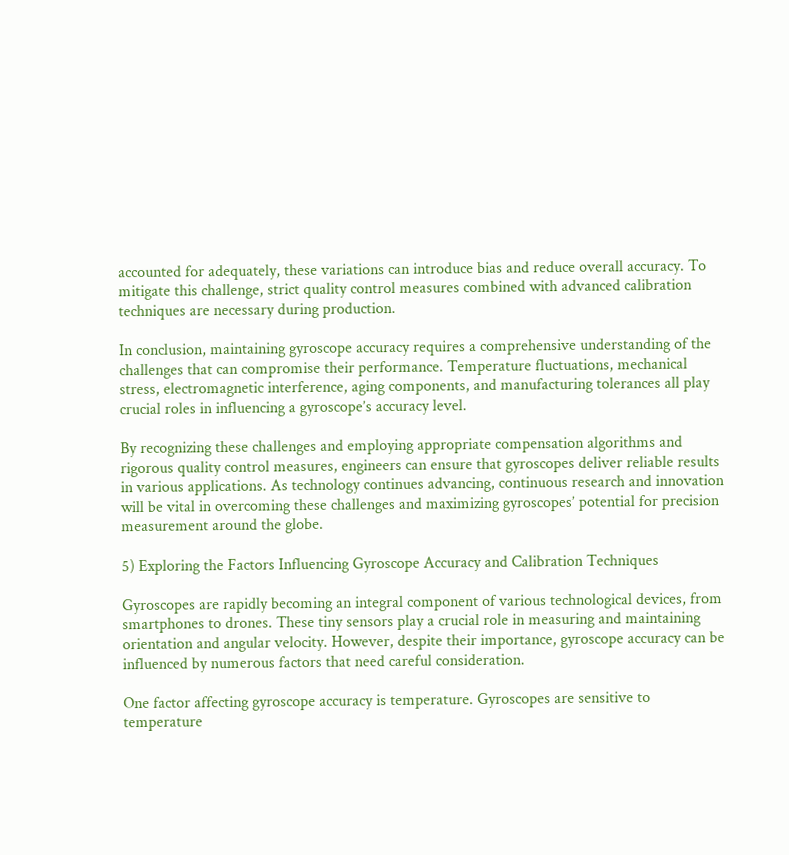accounted for adequately, these variations can introduce bias and reduce overall accuracy. To mitigate this challenge, strict quality control measures combined with advanced calibration techniques are necessary during production.

In conclusion, maintaining gyroscope accuracy requires a comprehensive understanding of the challenges that can compromise their performance. Temperature fluctuations, mechanical stress, electromagnetic interference, aging components, and manufacturing tolerances all play crucial roles in influencing a gyroscope’s accuracy level.

By recognizing these challenges and employing appropriate compensation algorithms and rigorous quality control measures, engineers can ensure that gyroscopes deliver reliable results in various applications. As technology continues advancing, continuous research and innovation will be vital in overcoming these challenges and maximizing gyroscopes’ potential for precision measurement around the globe.

5) Exploring the Factors Influencing Gyroscope Accuracy and Calibration Techniques

Gyroscopes are rapidly becoming an integral component of various technological devices, from smartphones to drones. These tiny sensors play a crucial role in measuring and maintaining orientation and angular velocity. However, despite their importance, gyroscope accuracy can be influenced by numerous factors that need careful consideration.

One factor affecting gyroscope accuracy is temperature. Gyroscopes are sensitive to temperature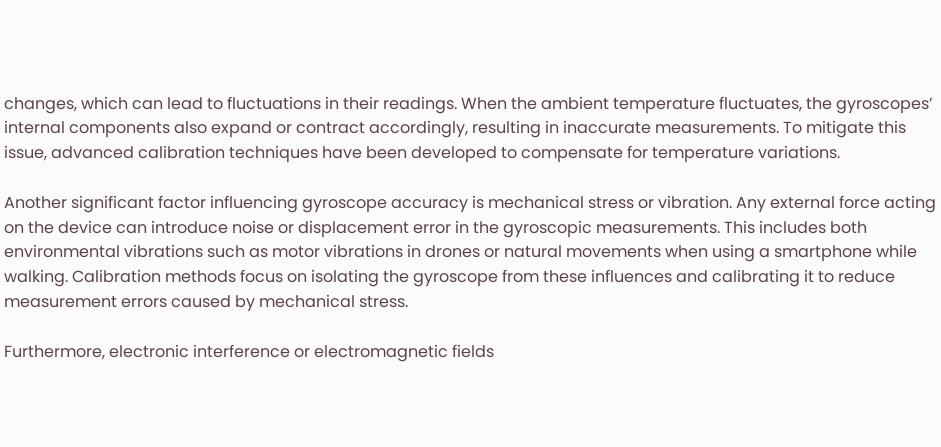changes, which can lead to fluctuations in their readings. When the ambient temperature fluctuates, the gyroscopes’ internal components also expand or contract accordingly, resulting in inaccurate measurements. To mitigate this issue, advanced calibration techniques have been developed to compensate for temperature variations.

Another significant factor influencing gyroscope accuracy is mechanical stress or vibration. Any external force acting on the device can introduce noise or displacement error in the gyroscopic measurements. This includes both environmental vibrations such as motor vibrations in drones or natural movements when using a smartphone while walking. Calibration methods focus on isolating the gyroscope from these influences and calibrating it to reduce measurement errors caused by mechanical stress.

Furthermore, electronic interference or electromagnetic fields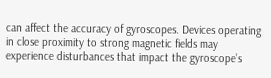can affect the accuracy of gyroscopes. Devices operating in close proximity to strong magnetic fields may experience disturbances that impact the gyroscope’s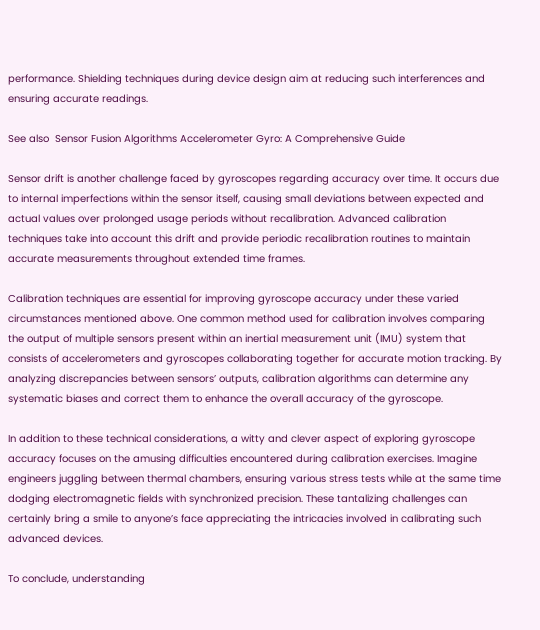performance. Shielding techniques during device design aim at reducing such interferences and ensuring accurate readings.

See also  Sensor Fusion Algorithms Accelerometer Gyro: A Comprehensive Guide

Sensor drift is another challenge faced by gyroscopes regarding accuracy over time. It occurs due to internal imperfections within the sensor itself, causing small deviations between expected and actual values over prolonged usage periods without recalibration. Advanced calibration techniques take into account this drift and provide periodic recalibration routines to maintain accurate measurements throughout extended time frames.

Calibration techniques are essential for improving gyroscope accuracy under these varied circumstances mentioned above. One common method used for calibration involves comparing the output of multiple sensors present within an inertial measurement unit (IMU) system that consists of accelerometers and gyroscopes collaborating together for accurate motion tracking. By analyzing discrepancies between sensors’ outputs, calibration algorithms can determine any systematic biases and correct them to enhance the overall accuracy of the gyroscope.

In addition to these technical considerations, a witty and clever aspect of exploring gyroscope accuracy focuses on the amusing difficulties encountered during calibration exercises. Imagine engineers juggling between thermal chambers, ensuring various stress tests while at the same time dodging electromagnetic fields with synchronized precision. These tantalizing challenges can certainly bring a smile to anyone’s face appreciating the intricacies involved in calibrating such advanced devices.

To conclude, understanding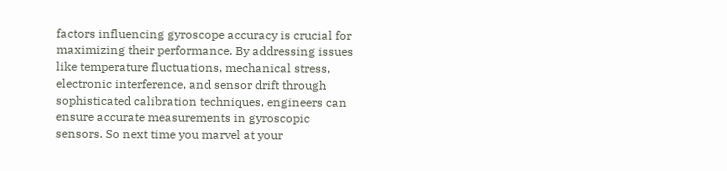factors influencing gyroscope accuracy is crucial for maximizing their performance. By addressing issues like temperature fluctuations, mechanical stress, electronic interference, and sensor drift through sophisticated calibration techniques, engineers can ensure accurate measurements in gyroscopic sensors. So next time you marvel at your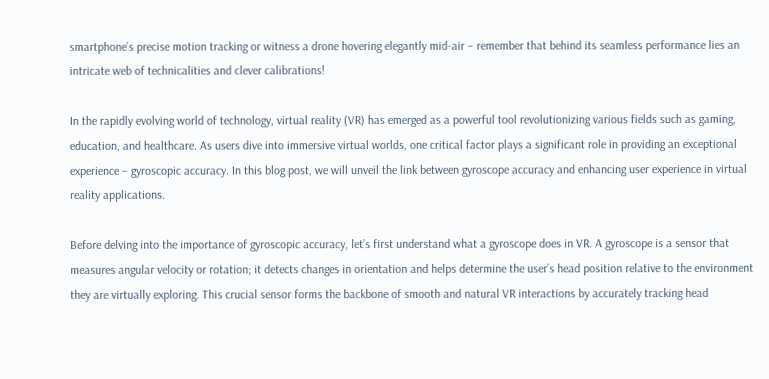smartphone’s precise motion tracking or witness a drone hovering elegantly mid-air – remember that behind its seamless performance lies an intricate web of technicalities and clever calibrations!

In the rapidly evolving world of technology, virtual reality (VR) has emerged as a powerful tool revolutionizing various fields such as gaming, education, and healthcare. As users dive into immersive virtual worlds, one critical factor plays a significant role in providing an exceptional experience – gyroscopic accuracy. In this blog post, we will unveil the link between gyroscope accuracy and enhancing user experience in virtual reality applications.

Before delving into the importance of gyroscopic accuracy, let’s first understand what a gyroscope does in VR. A gyroscope is a sensor that measures angular velocity or rotation; it detects changes in orientation and helps determine the user’s head position relative to the environment they are virtually exploring. This crucial sensor forms the backbone of smooth and natural VR interactions by accurately tracking head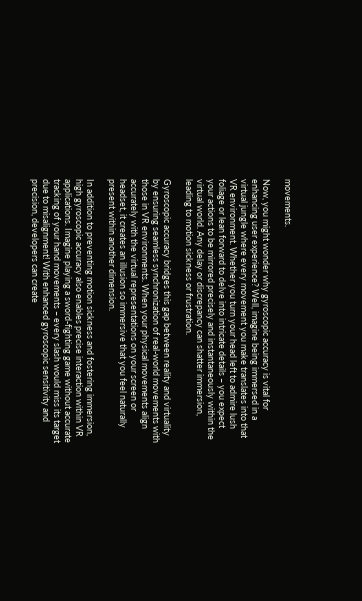movements.

Now, you might wonder why gyroscopic accuracy is vital for enhancing user experience? Well, imagine being immersed in a virtual jungle where every movement you make translates into that VR environment. Whether you turn your head left to admire lush foliage or lean forward to delve into intricate details – you expect your actions to be mirrored precisely and instantaneously within the virtual world. Any delay or discrepancy can shatter immersion, leading to motion sickness or frustration.

Gyroscopic accuracy bridges this gap between reality and virtuality by ensuring seamless synchronization of real-world movements with those in VR environments. When your physical movements align accurately with the virtual representations on your screen or headset, it creates an illusion so immersive that you feel naturally present within another dimension.

In addition to preventing motion sickness and fostering immersion, high gyroscopic accuracy also enables precise interaction within VR applications. Imagine playing a sword-fighting game without accurate tracking of your hand movements – every slash would miss its target due to misalignment! With enhanced gyroscopic sensitivity and precision, developers can create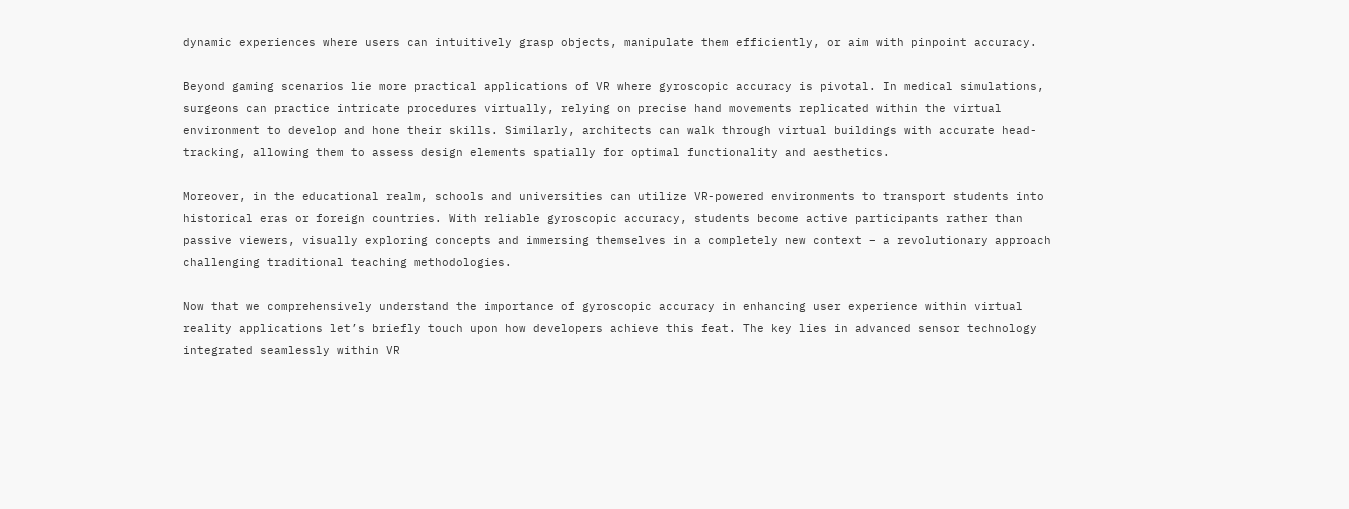dynamic experiences where users can intuitively grasp objects, manipulate them efficiently, or aim with pinpoint accuracy.

Beyond gaming scenarios lie more practical applications of VR where gyroscopic accuracy is pivotal. In medical simulations, surgeons can practice intricate procedures virtually, relying on precise hand movements replicated within the virtual environment to develop and hone their skills. Similarly, architects can walk through virtual buildings with accurate head-tracking, allowing them to assess design elements spatially for optimal functionality and aesthetics.

Moreover, in the educational realm, schools and universities can utilize VR-powered environments to transport students into historical eras or foreign countries. With reliable gyroscopic accuracy, students become active participants rather than passive viewers, visually exploring concepts and immersing themselves in a completely new context – a revolutionary approach challenging traditional teaching methodologies.

Now that we comprehensively understand the importance of gyroscopic accuracy in enhancing user experience within virtual reality applications let’s briefly touch upon how developers achieve this feat. The key lies in advanced sensor technology integrated seamlessly within VR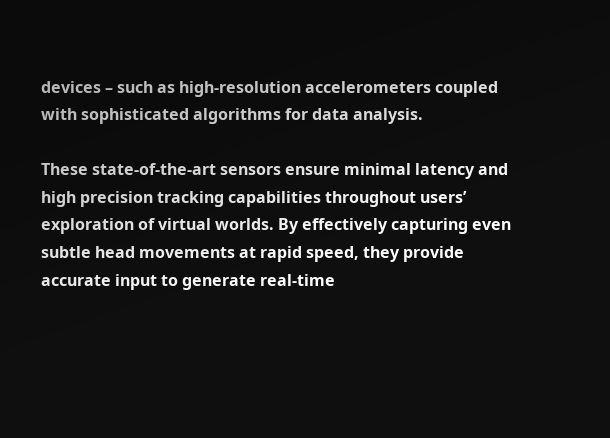devices – such as high-resolution accelerometers coupled with sophisticated algorithms for data analysis.

These state-of-the-art sensors ensure minimal latency and high precision tracking capabilities throughout users’ exploration of virtual worlds. By effectively capturing even subtle head movements at rapid speed, they provide accurate input to generate real-time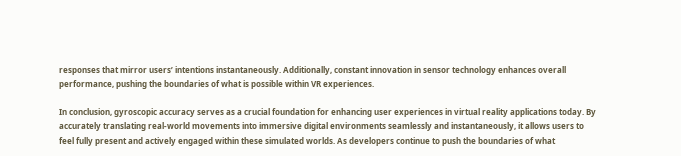responses that mirror users’ intentions instantaneously. Additionally, constant innovation in sensor technology enhances overall performance, pushing the boundaries of what is possible within VR experiences.

In conclusion, gyroscopic accuracy serves as a crucial foundation for enhancing user experiences in virtual reality applications today. By accurately translating real-world movements into immersive digital environments seamlessly and instantaneously, it allows users to feel fully present and actively engaged within these simulated worlds. As developers continue to push the boundaries of what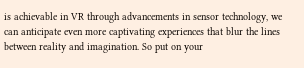is achievable in VR through advancements in sensor technology, we can anticipate even more captivating experiences that blur the lines between reality and imagination. So put on your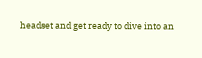headset and get ready to dive into an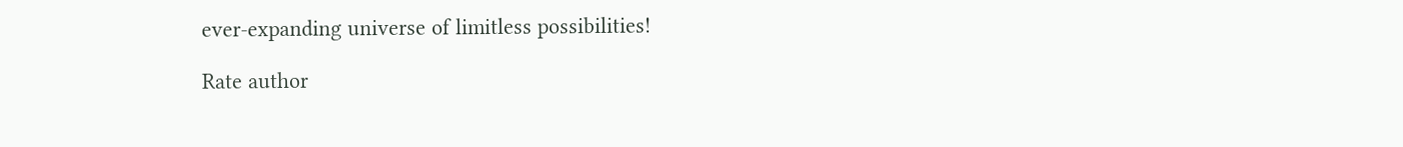ever-expanding universe of limitless possibilities!

Rate author